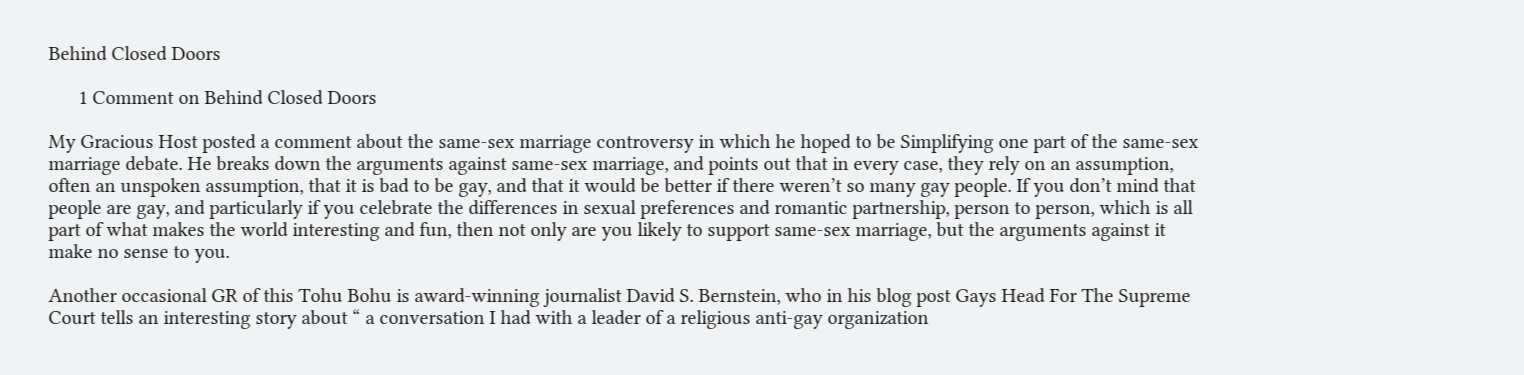Behind Closed Doors

      1 Comment on Behind Closed Doors

My Gracious Host posted a comment about the same-sex marriage controversy in which he hoped to be Simplifying one part of the same-sex marriage debate. He breaks down the arguments against same-sex marriage, and points out that in every case, they rely on an assumption, often an unspoken assumption, that it is bad to be gay, and that it would be better if there weren’t so many gay people. If you don’t mind that people are gay, and particularly if you celebrate the differences in sexual preferences and romantic partnership, person to person, which is all part of what makes the world interesting and fun, then not only are you likely to support same-sex marriage, but the arguments against it make no sense to you.

Another occasional GR of this Tohu Bohu is award-winning journalist David S. Bernstein, who in his blog post Gays Head For The Supreme Court tells an interesting story about “ a conversation I had with a leader of a religious anti-gay organization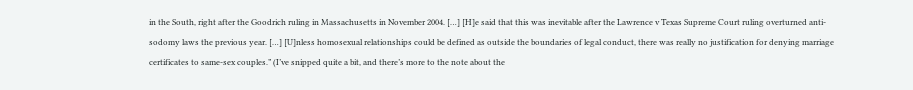in the South, right after the Goodrich ruling in Massachusetts in November 2004. […] [H]e said that this was inevitable after the Lawrence v Texas Supreme Court ruling overturned anti-sodomy laws the previous year. […] [U]nless homosexual relationships could be defined as outside the boundaries of legal conduct, there was really no justification for denying marriage certificates to same-sex couples.” (I’ve snipped quite a bit, and there’s more to the note about the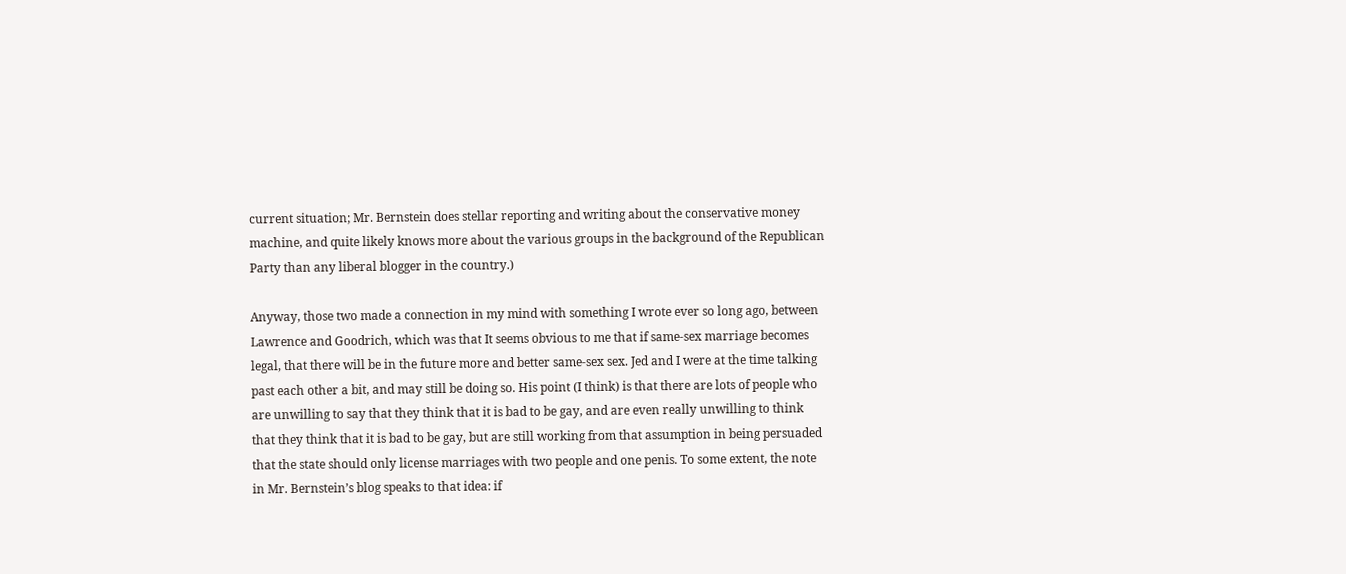current situation; Mr. Bernstein does stellar reporting and writing about the conservative money machine, and quite likely knows more about the various groups in the background of the Republican Party than any liberal blogger in the country.)

Anyway, those two made a connection in my mind with something I wrote ever so long ago, between Lawrence and Goodrich, which was that It seems obvious to me that if same-sex marriage becomes legal, that there will be in the future more and better same-sex sex. Jed and I were at the time talking past each other a bit, and may still be doing so. His point (I think) is that there are lots of people who are unwilling to say that they think that it is bad to be gay, and are even really unwilling to think that they think that it is bad to be gay, but are still working from that assumption in being persuaded that the state should only license marriages with two people and one penis. To some extent, the note in Mr. Bernstein’s blog speaks to that idea: if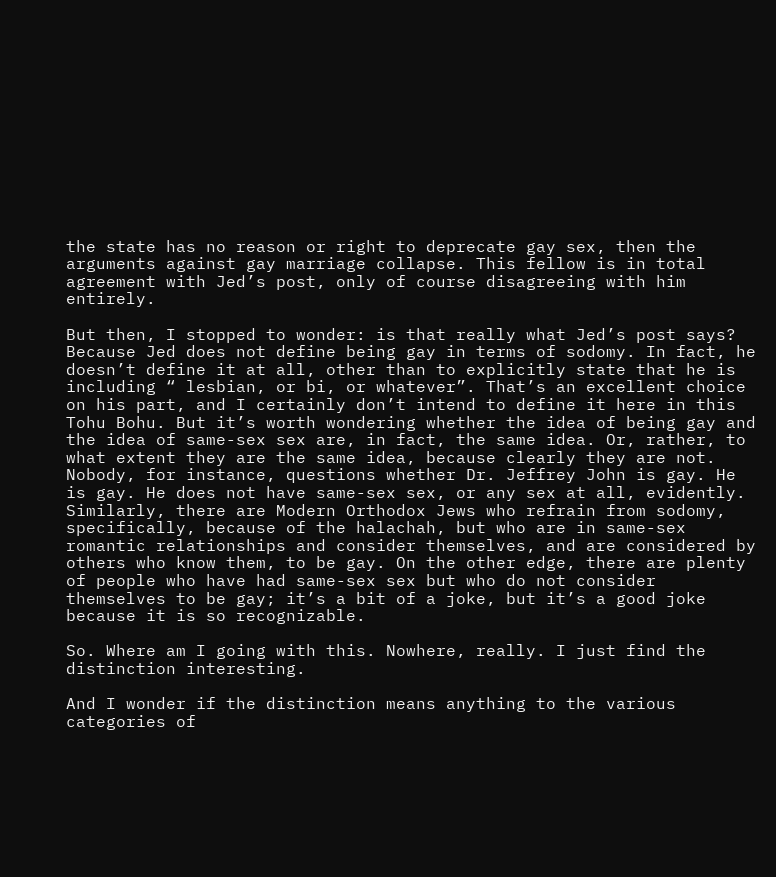the state has no reason or right to deprecate gay sex, then the arguments against gay marriage collapse. This fellow is in total agreement with Jed’s post, only of course disagreeing with him entirely.

But then, I stopped to wonder: is that really what Jed’s post says? Because Jed does not define being gay in terms of sodomy. In fact, he doesn’t define it at all, other than to explicitly state that he is including “ lesbian, or bi, or whatever”. That’s an excellent choice on his part, and I certainly don’t intend to define it here in this Tohu Bohu. But it’s worth wondering whether the idea of being gay and the idea of same-sex sex are, in fact, the same idea. Or, rather, to what extent they are the same idea, because clearly they are not. Nobody, for instance, questions whether Dr. Jeffrey John is gay. He is gay. He does not have same-sex sex, or any sex at all, evidently. Similarly, there are Modern Orthodox Jews who refrain from sodomy, specifically, because of the halachah, but who are in same-sex romantic relationships and consider themselves, and are considered by others who know them, to be gay. On the other edge, there are plenty of people who have had same-sex sex but who do not consider themselves to be gay; it’s a bit of a joke, but it’s a good joke because it is so recognizable.

So. Where am I going with this. Nowhere, really. I just find the distinction interesting.

And I wonder if the distinction means anything to the various categories of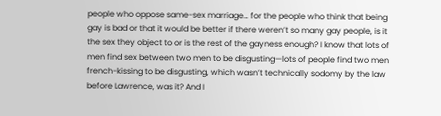people who oppose same-sex marriage… for the people who think that being gay is bad or that it would be better if there weren’t so many gay people, is it the sex they object to or is the rest of the gayness enough? I know that lots of men find sex between two men to be disgusting—lots of people find two men french-kissing to be disgusting, which wasn’t technically sodomy by the law before Lawrence, was it? And I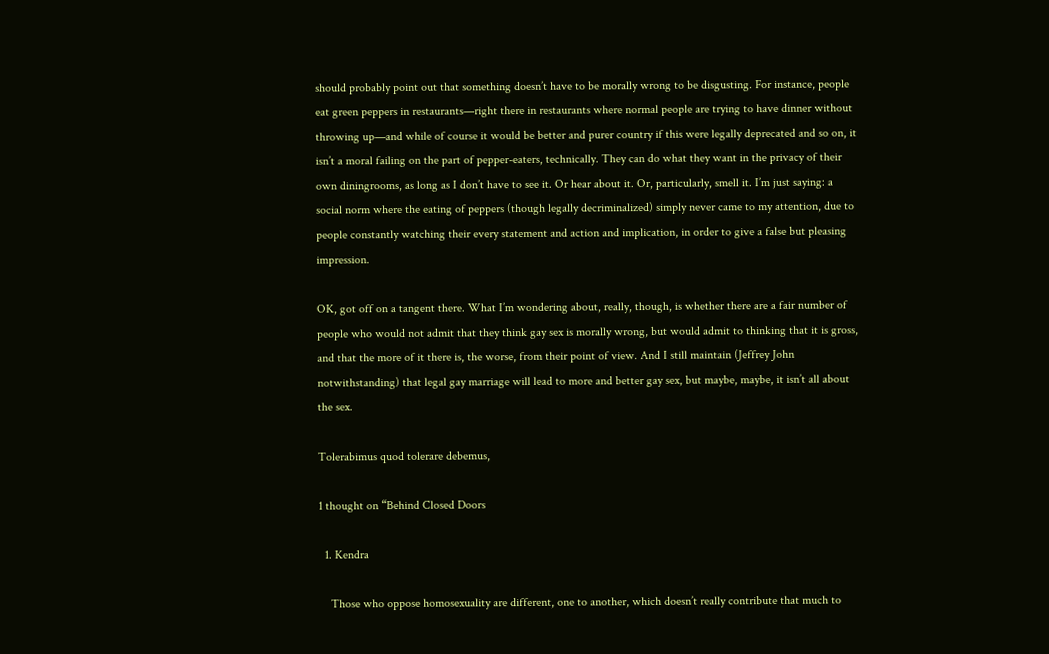should probably point out that something doesn’t have to be morally wrong to be disgusting. For instance, people eat green peppers in restaurants—right there in restaurants where normal people are trying to have dinner without throwing up—and while of course it would be better and purer country if this were legally deprecated and so on, it isn’t a moral failing on the part of pepper-eaters, technically. They can do what they want in the privacy of their own diningrooms, as long as I don’t have to see it. Or hear about it. Or, particularly, smell it. I’m just saying: a social norm where the eating of peppers (though legally decriminalized) simply never came to my attention, due to people constantly watching their every statement and action and implication, in order to give a false but pleasing impression.

OK, got off on a tangent there. What I’m wondering about, really, though, is whether there are a fair number of people who would not admit that they think gay sex is morally wrong, but would admit to thinking that it is gross, and that the more of it there is, the worse, from their point of view. And I still maintain (Jeffrey John notwithstanding) that legal gay marriage will lead to more and better gay sex, but maybe, maybe, it isn’t all about the sex.

Tolerabimus quod tolerare debemus,

1 thought on “Behind Closed Doors

  1. Kendra

    Those who oppose homosexuality are different, one to another, which doesn’t really contribute that much to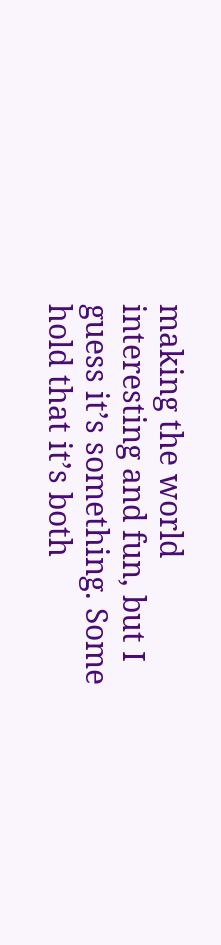making the world interesting and fun, but I guess it’s something. Some hold that it’s both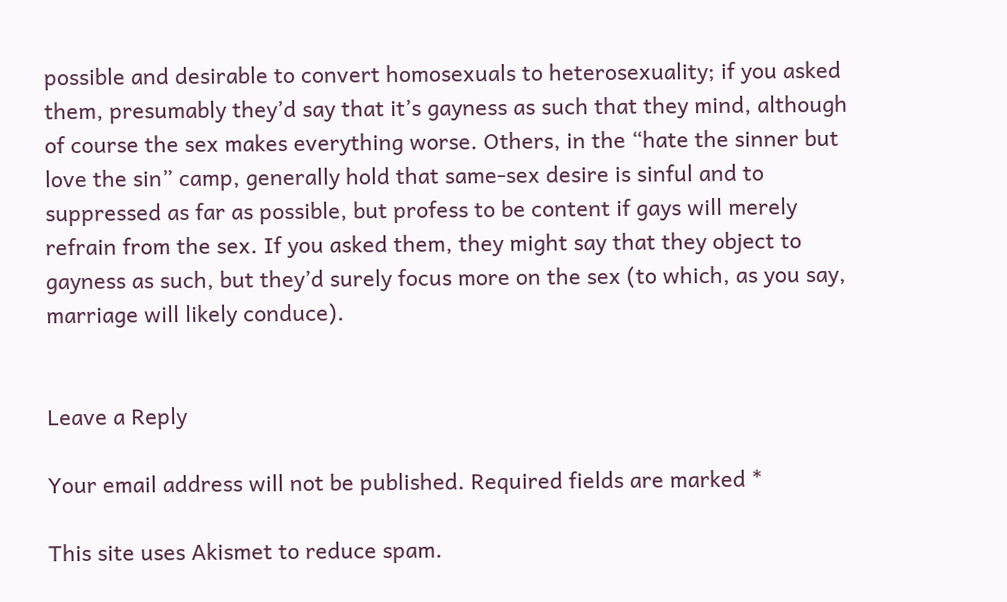possible and desirable to convert homosexuals to heterosexuality; if you asked them, presumably they’d say that it’s gayness as such that they mind, although of course the sex makes everything worse. Others, in the “hate the sinner but love the sin” camp, generally hold that same-sex desire is sinful and to suppressed as far as possible, but profess to be content if gays will merely refrain from the sex. If you asked them, they might say that they object to gayness as such, but they’d surely focus more on the sex (to which, as you say, marriage will likely conduce).


Leave a Reply

Your email address will not be published. Required fields are marked *

This site uses Akismet to reduce spam.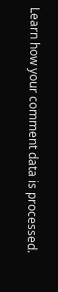Learn how your comment data is processed.